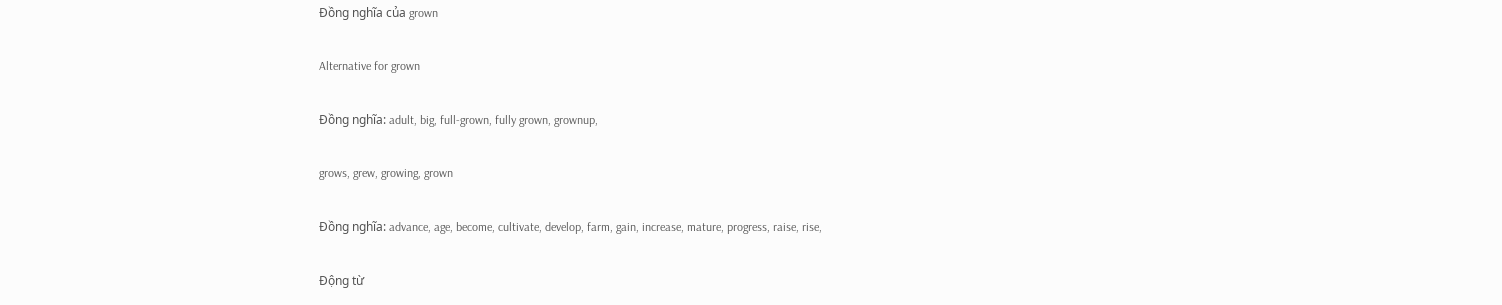Đồng nghĩa của grown

Alternative for grown

Đồng nghĩa: adult, big, full-grown, fully grown, grownup,

grows, grew, growing, grown

Đồng nghĩa: advance, age, become, cultivate, develop, farm, gain, increase, mature, progress, raise, rise,

Động từ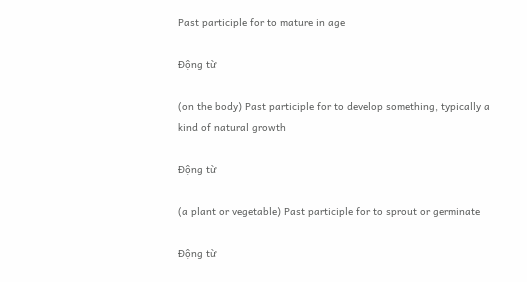Past participle for to mature in age

Động từ

(on the body) Past participle for to develop something, typically a kind of natural growth

Động từ

(a plant or vegetable) Past participle for to sprout or germinate

Động từ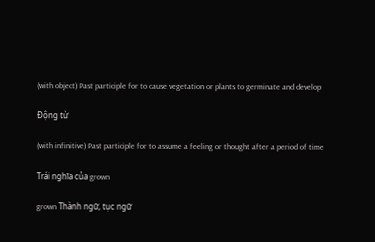(with object) Past participle for to cause vegetation or plants to germinate and develop

Động từ

(with infinitive) Past participle for to assume a feeling or thought after a period of time

Trái nghĩa của grown

grown Thành ngữ, tục ngữ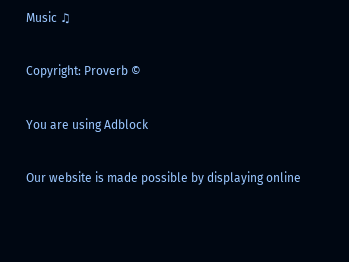Music ♫

Copyright: Proverb ©

You are using Adblock

Our website is made possible by displaying online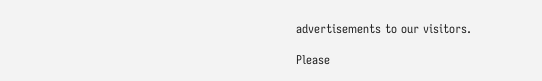advertisements to our visitors.

Please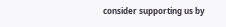consider supporting us by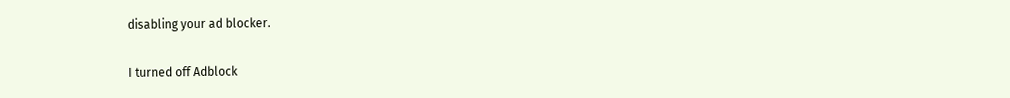disabling your ad blocker.

I turned off Adblock